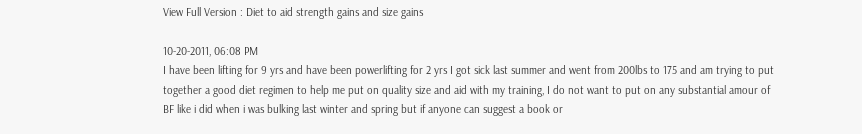View Full Version : Diet to aid strength gains and size gains

10-20-2011, 06:08 PM
I have been lifting for 9 yrs and have been powerlifting for 2 yrs I got sick last summer and went from 200lbs to 175 and am trying to put together a good diet regimen to help me put on quality size and aid with my training, I do not want to put on any substantial amour of BF like i did when i was bulking last winter and spring but if anyone can suggest a book or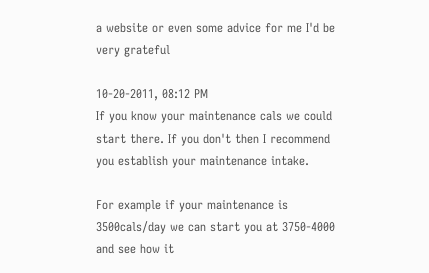a website or even some advice for me I'd be very grateful

10-20-2011, 08:12 PM
If you know your maintenance cals we could start there. If you don't then I recommend you establish your maintenance intake.

For example if your maintenance is 3500cals/day we can start you at 3750-4000 and see how it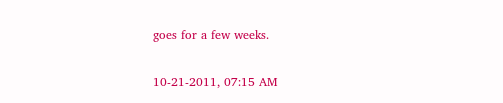goes for a few weeks.

10-21-2011, 07:15 AM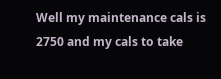Well my maintenance cals is 2750 and my cals to take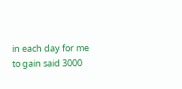in each day for me to gain said 3000